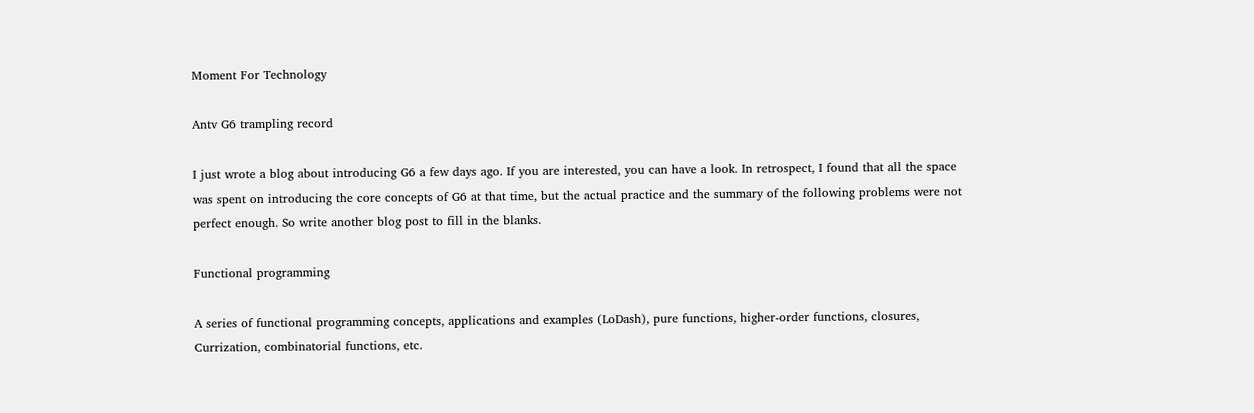Moment For Technology

Antv G6 trampling record

I just wrote a blog about introducing G6 a few days ago. If you are interested, you can have a look. In retrospect, I found that all the space was spent on introducing the core concepts of G6 at that time, but the actual practice and the summary of the following problems were not perfect enough. So write another blog post to fill in the blanks.

Functional programming

A series of functional programming concepts, applications and examples (LoDash), pure functions, higher-order functions, closures, Currization, combinatorial functions, etc.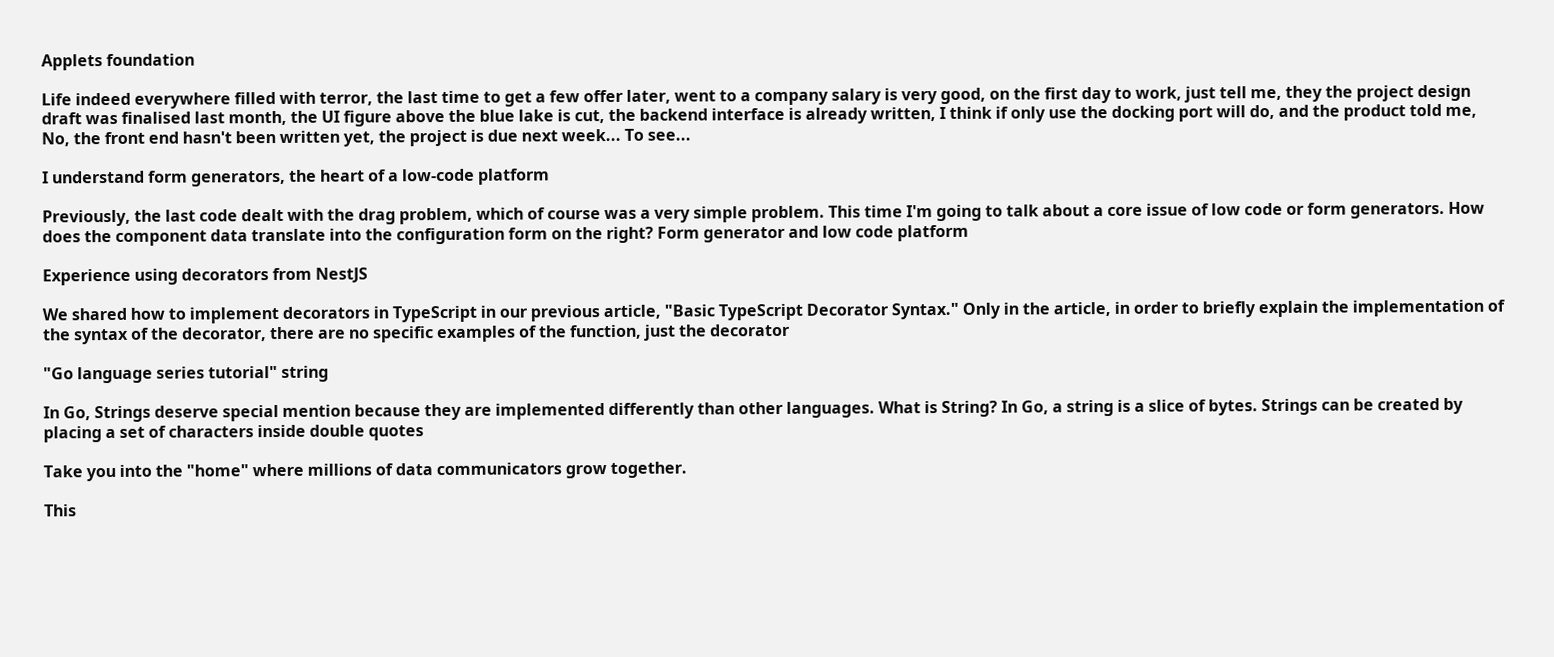Applets foundation

Life indeed everywhere filled with terror, the last time to get a few offer later, went to a company salary is very good, on the first day to work, just tell me, they the project design draft was finalised last month, the UI figure above the blue lake is cut, the backend interface is already written, I think if only use the docking port will do, and the product told me, No, the front end hasn't been written yet, the project is due next week... To see...

I understand form generators, the heart of a low-code platform

Previously, the last code dealt with the drag problem, which of course was a very simple problem. This time I'm going to talk about a core issue of low code or form generators. How does the component data translate into the configuration form on the right? Form generator and low code platform

Experience using decorators from NestJS

We shared how to implement decorators in TypeScript in our previous article, "Basic TypeScript Decorator Syntax." Only in the article, in order to briefly explain the implementation of the syntax of the decorator, there are no specific examples of the function, just the decorator

"Go language series tutorial" string

In Go, Strings deserve special mention because they are implemented differently than other languages. What is String? In Go, a string is a slice of bytes. Strings can be created by placing a set of characters inside double quotes

Take you into the "home" where millions of data communicators grow together.

This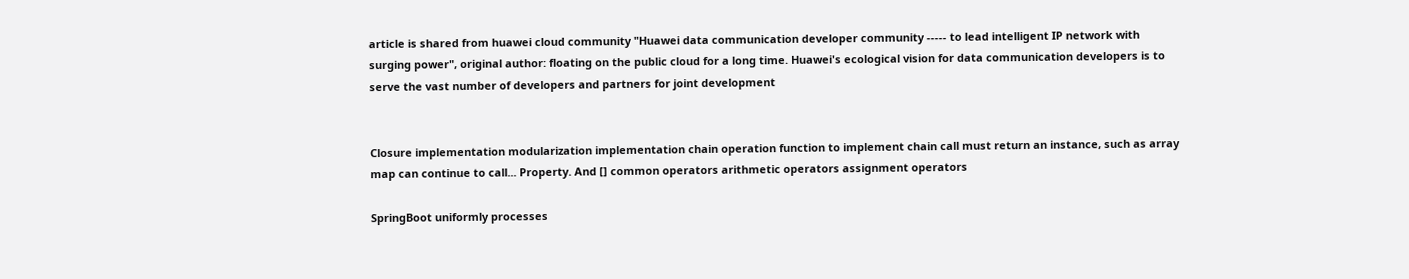article is shared from huawei cloud community "Huawei data communication developer community ----- to lead intelligent IP network with surging power", original author: floating on the public cloud for a long time. Huawei's ecological vision for data communication developers is to serve the vast number of developers and partners for joint development


Closure implementation modularization implementation chain operation function to implement chain call must return an instance, such as array map can continue to call... Property. And [] common operators arithmetic operators assignment operators

SpringBoot uniformly processes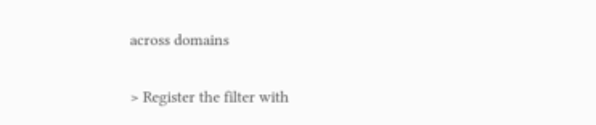across domains

> Register the filter with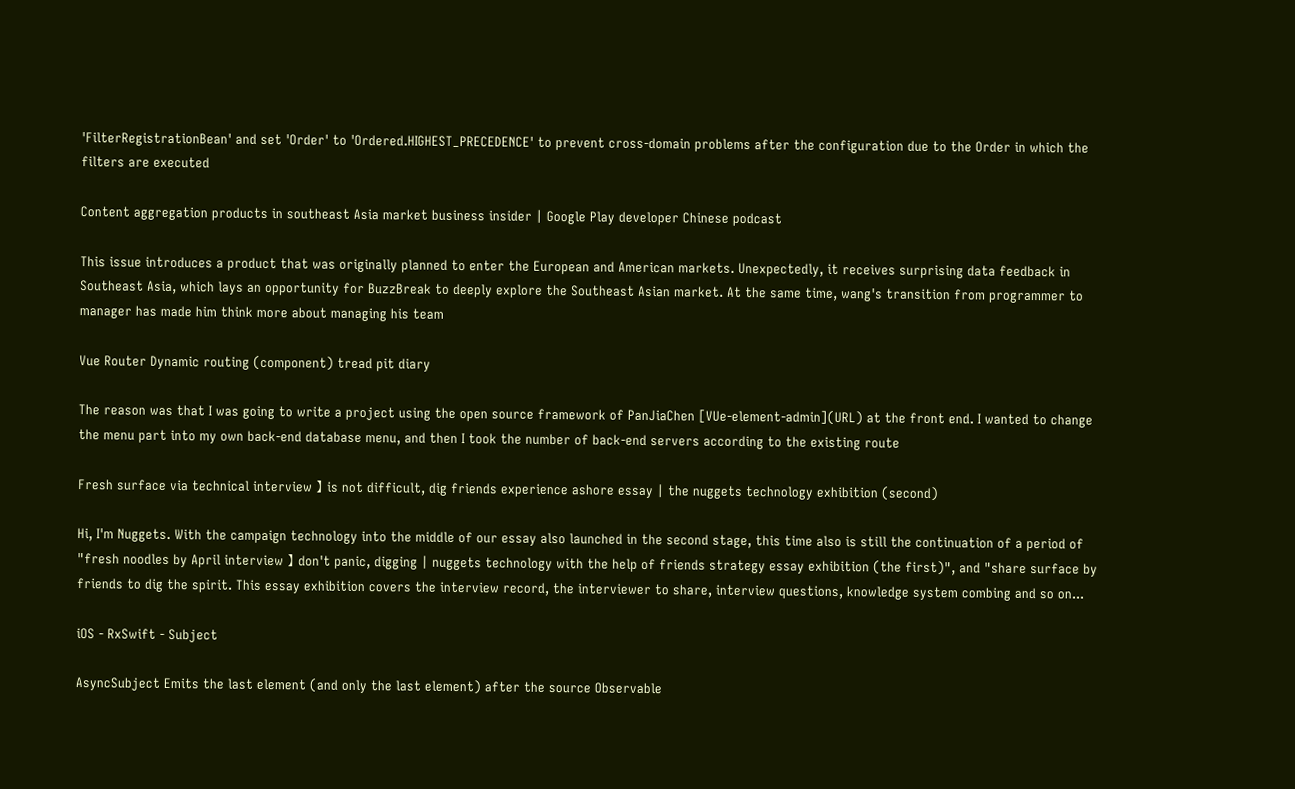'FilterRegistrationBean' and set 'Order' to 'Ordered.HIGHEST_PRECEDENCE' to prevent cross-domain problems after the configuration due to the Order in which the filters are executed

Content aggregation products in southeast Asia market business insider | Google Play developer Chinese podcast

This issue introduces a product that was originally planned to enter the European and American markets. Unexpectedly, it receives surprising data feedback in Southeast Asia, which lays an opportunity for BuzzBreak to deeply explore the Southeast Asian market. At the same time, wang's transition from programmer to manager has made him think more about managing his team

Vue Router Dynamic routing (component) tread pit diary

The reason was that I was going to write a project using the open source framework of PanJiaChen [VUe-element-admin](URL) at the front end. I wanted to change the menu part into my own back-end database menu, and then I took the number of back-end servers according to the existing route

Fresh surface via technical interview 】 is not difficult, dig friends experience ashore essay | the nuggets technology exhibition (second)

Hi, I'm Nuggets. With the campaign technology into the middle of our essay also launched in the second stage, this time also is still the continuation of a period of "fresh noodles by April interview 】 don't panic, digging | nuggets technology with the help of friends strategy essay exhibition (the first)", and "share surface by friends to dig the spirit. This essay exhibition covers the interview record, the interviewer to share, interview questions, knowledge system combing and so on...

iOS - RxSwift - Subject

AsyncSubject Emits the last element (and only the last element) after the source Observable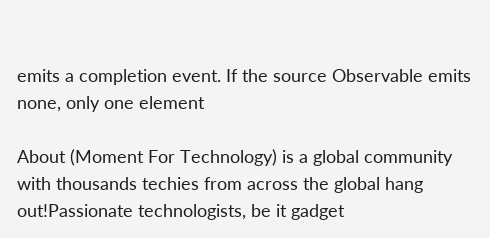emits a completion event. If the source Observable emits none, only one element

About (Moment For Technology) is a global community with thousands techies from across the global hang out!Passionate technologists, be it gadget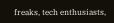freaks, tech enthusiasts,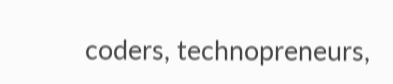coders, technopreneurs,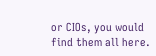or CIOs, you would find them all here.